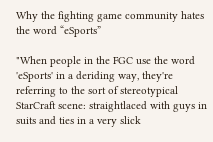Why the fighting game community hates the word “eSports”

"When people in the FGC use the word 'eSports' in a deriding way, they're referring to the sort of stereotypical StarCraft scene: straightlaced with guys in suits and ties in a very slick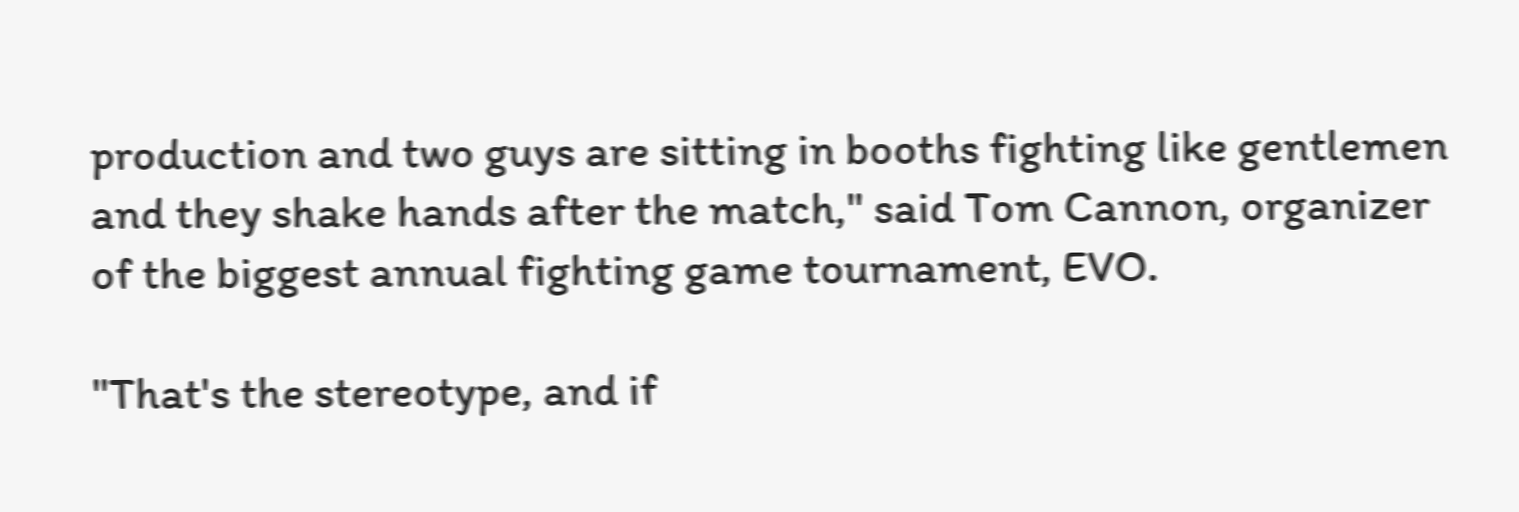production and two guys are sitting in booths fighting like gentlemen and they shake hands after the match," said Tom Cannon, organizer of the biggest annual fighting game tournament, EVO.

"That's the stereotype, and if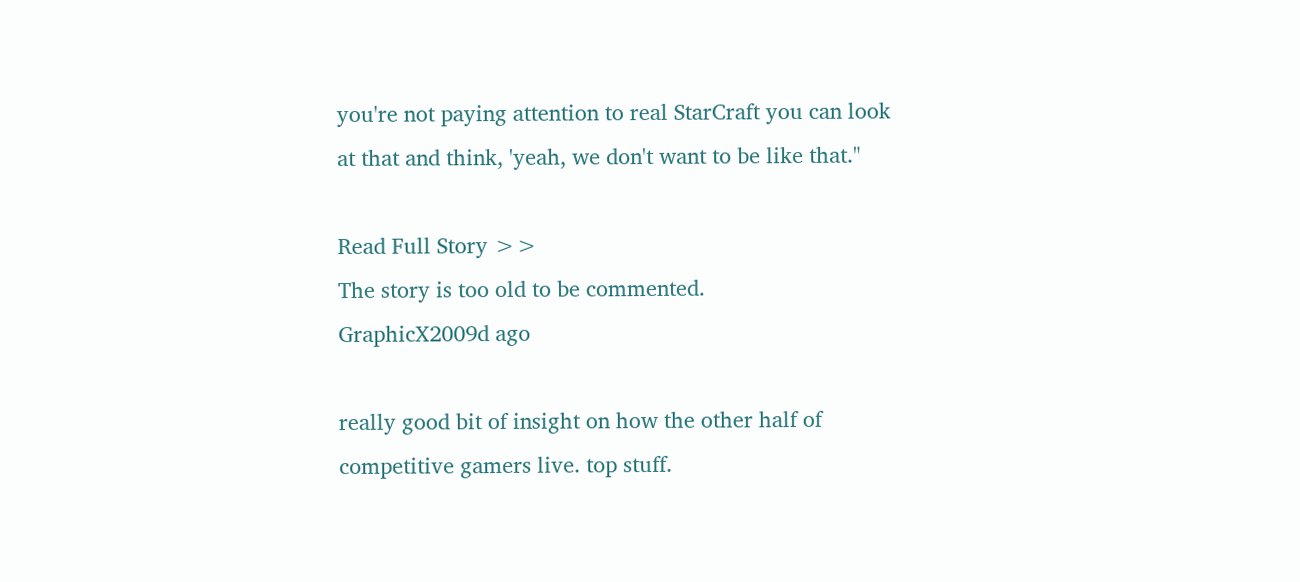you're not paying attention to real StarCraft you can look at that and think, 'yeah, we don't want to be like that."

Read Full Story >>
The story is too old to be commented.
GraphicX2009d ago

really good bit of insight on how the other half of competitive gamers live. top stuff.